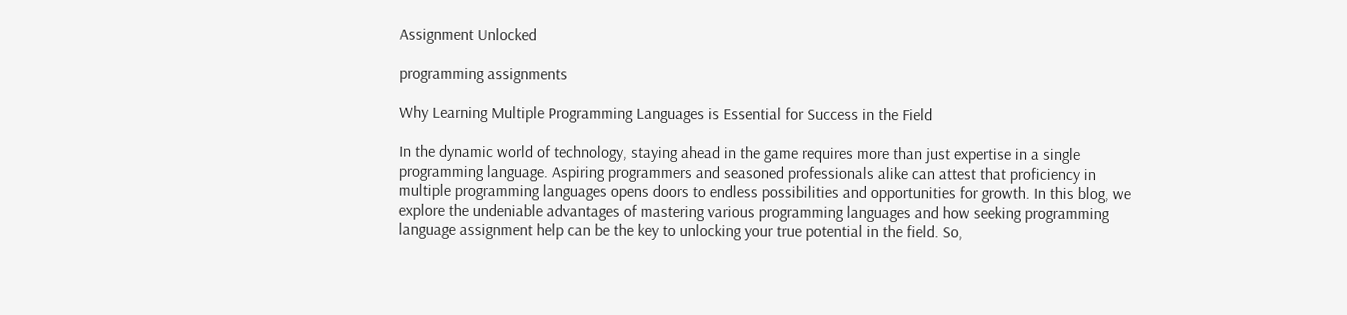Assignment Unlocked

programming assignments

Why Learning Multiple Programming Languages is Essential for Success in the Field

In the dynamic world of technology, staying ahead in the game requires more than just expertise in a single programming language. Aspiring programmers and seasoned professionals alike can attest that proficiency in multiple programming languages opens doors to endless possibilities and opportunities for growth. In this blog, we explore the undeniable advantages of mastering various programming languages and how seeking programming language assignment help can be the key to unlocking your true potential in the field. So,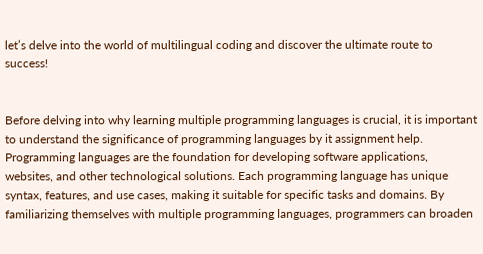let’s delve into the world of multilingual coding and discover the ultimate route to success!


Before delving into why learning multiple programming languages is crucial, it is important to understand the significance of programming languages by it assignment help. Programming languages are the foundation for developing software applications, websites, and other technological solutions. Each programming language has unique syntax, features, and use cases, making it suitable for specific tasks and domains. By familiarizing themselves with multiple programming languages, programmers can broaden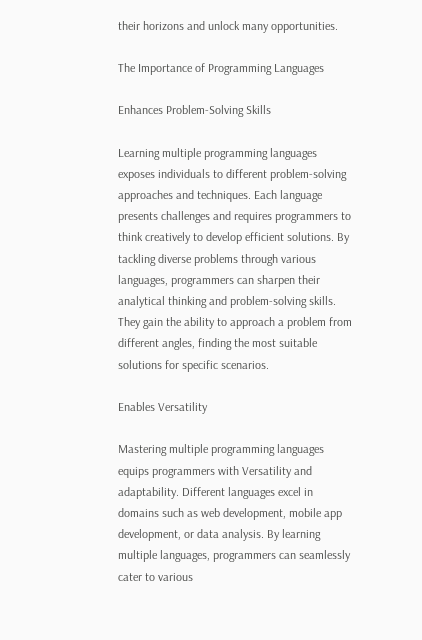their horizons and unlock many opportunities.

The Importance of Programming Languages

Enhances Problem-Solving Skills

Learning multiple programming languages exposes individuals to different problem-solving approaches and techniques. Each language presents challenges and requires programmers to think creatively to develop efficient solutions. By tackling diverse problems through various languages, programmers can sharpen their analytical thinking and problem-solving skills. They gain the ability to approach a problem from different angles, finding the most suitable solutions for specific scenarios.

Enables Versatility

Mastering multiple programming languages equips programmers with Versatility and adaptability. Different languages excel in domains such as web development, mobile app development, or data analysis. By learning multiple languages, programmers can seamlessly cater to various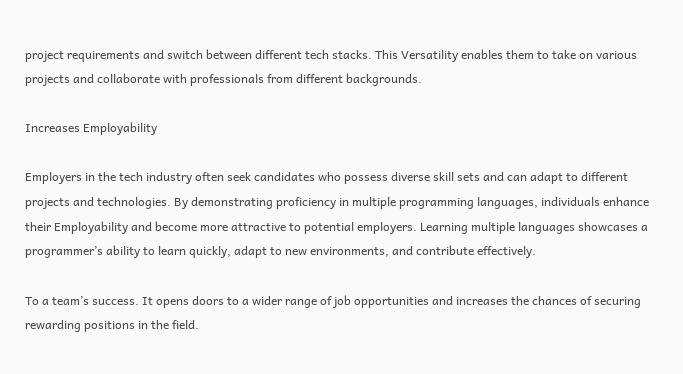project requirements and switch between different tech stacks. This Versatility enables them to take on various projects and collaborate with professionals from different backgrounds.

Increases Employability

Employers in the tech industry often seek candidates who possess diverse skill sets and can adapt to different projects and technologies. By demonstrating proficiency in multiple programming languages, individuals enhance their Employability and become more attractive to potential employers. Learning multiple languages showcases a programmer’s ability to learn quickly, adapt to new environments, and contribute effectively.

To a team’s success. It opens doors to a wider range of job opportunities and increases the chances of securing rewarding positions in the field.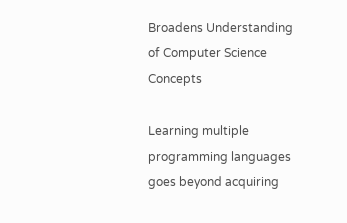Broadens Understanding of Computer Science Concepts

Learning multiple programming languages goes beyond acquiring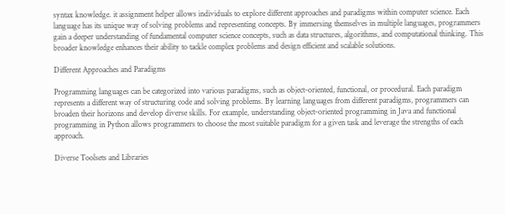syntax knowledge. it assignment helper allows individuals to explore different approaches and paradigms within computer science. Each language has its unique way of solving problems and representing concepts. By immersing themselves in multiple languages, programmers gain a deeper understanding of fundamental computer science concepts, such as data structures, algorithms, and computational thinking. This broader knowledge enhances their ability to tackle complex problems and design efficient and scalable solutions.

Different Approaches and Paradigms

Programming languages can be categorized into various paradigms, such as object-oriented, functional, or procedural. Each paradigm represents a different way of structuring code and solving problems. By learning languages from different paradigms, programmers can broaden their horizons and develop diverse skills. For example, understanding object-oriented programming in Java and functional programming in Python allows programmers to choose the most suitable paradigm for a given task and leverage the strengths of each approach.

Diverse Toolsets and Libraries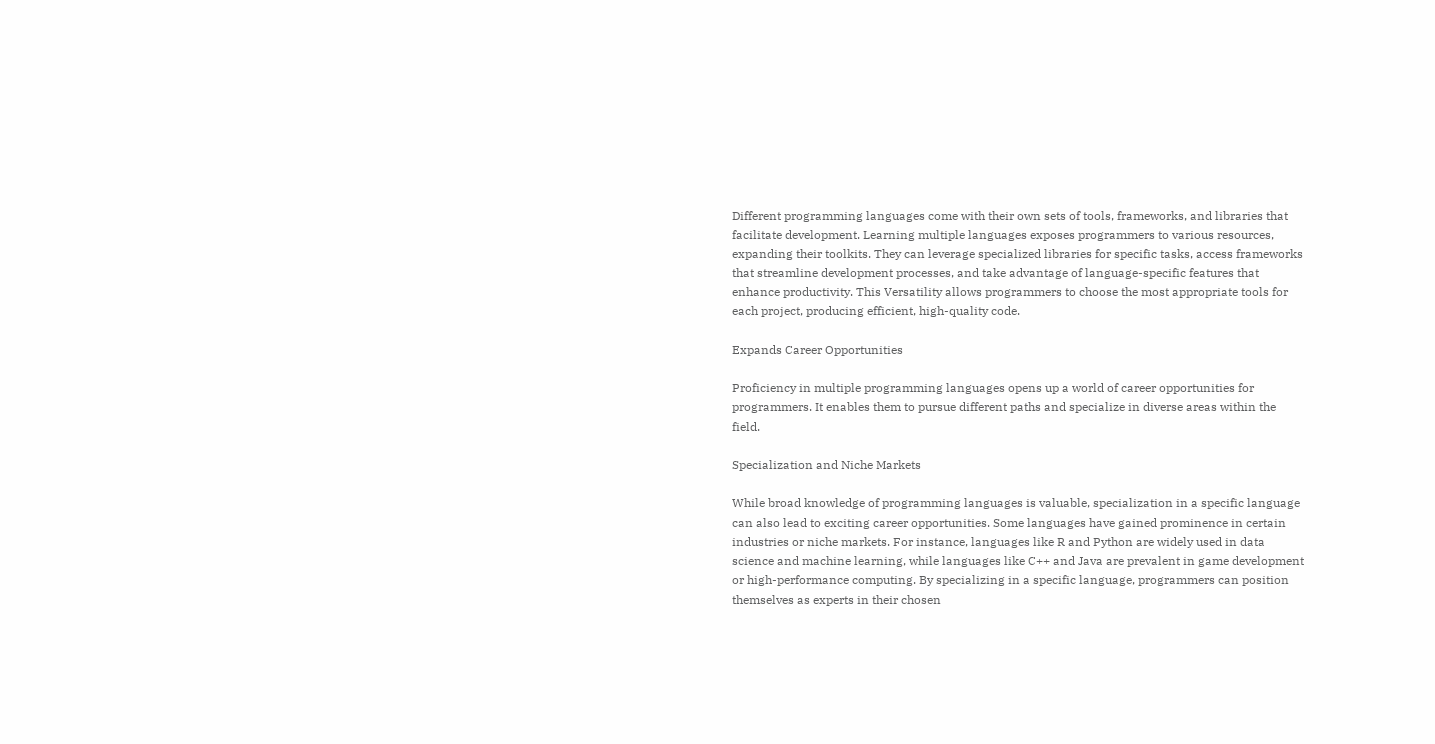Different programming languages come with their own sets of tools, frameworks, and libraries that facilitate development. Learning multiple languages exposes programmers to various resources, expanding their toolkits. They can leverage specialized libraries for specific tasks, access frameworks that streamline development processes, and take advantage of language-specific features that enhance productivity. This Versatility allows programmers to choose the most appropriate tools for each project, producing efficient, high-quality code.

Expands Career Opportunities

Proficiency in multiple programming languages opens up a world of career opportunities for programmers. It enables them to pursue different paths and specialize in diverse areas within the field.

Specialization and Niche Markets

While broad knowledge of programming languages is valuable, specialization in a specific language can also lead to exciting career opportunities. Some languages have gained prominence in certain industries or niche markets. For instance, languages like R and Python are widely used in data science and machine learning, while languages like C++ and Java are prevalent in game development or high-performance computing. By specializing in a specific language, programmers can position themselves as experts in their chosen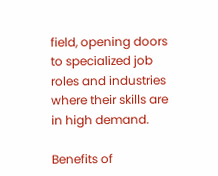field, opening doors to specialized job roles and industries where their skills are in high demand.

Benefits of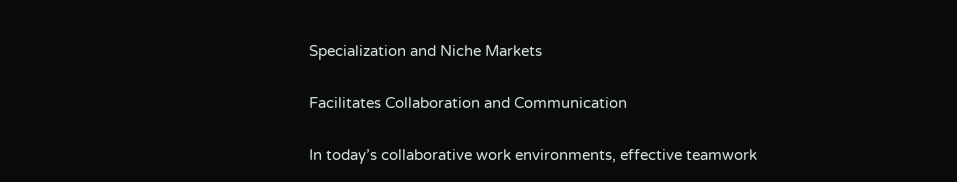Specialization and Niche Markets

Facilitates Collaboration and Communication

In today’s collaborative work environments, effective teamwork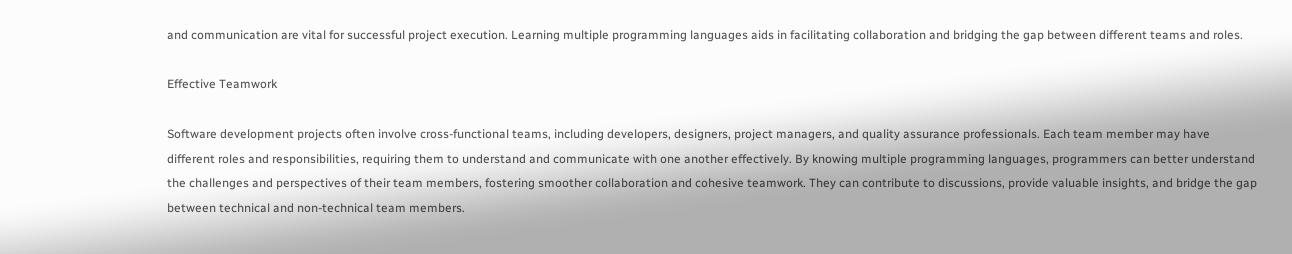and communication are vital for successful project execution. Learning multiple programming languages aids in facilitating collaboration and bridging the gap between different teams and roles.

Effective Teamwork

Software development projects often involve cross-functional teams, including developers, designers, project managers, and quality assurance professionals. Each team member may have different roles and responsibilities, requiring them to understand and communicate with one another effectively. By knowing multiple programming languages, programmers can better understand the challenges and perspectives of their team members, fostering smoother collaboration and cohesive teamwork. They can contribute to discussions, provide valuable insights, and bridge the gap between technical and non-technical team members.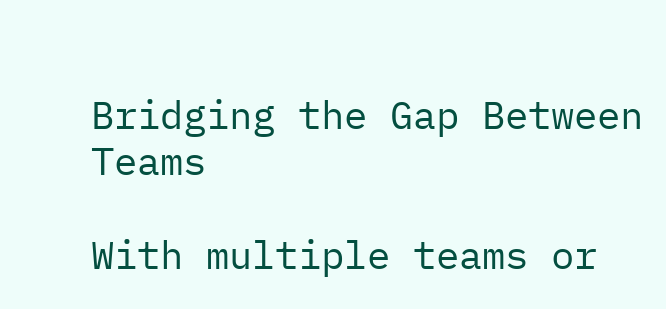Bridging the Gap Between Teams

With multiple teams or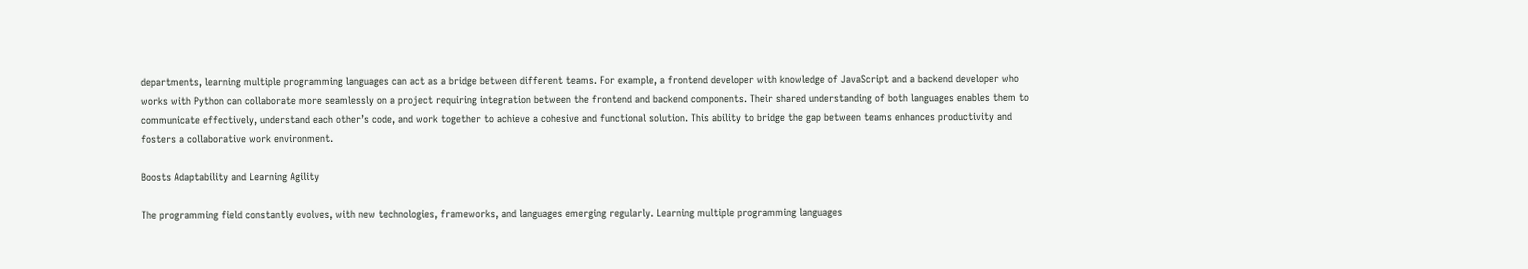departments, learning multiple programming languages can act as a bridge between different teams. For example, a frontend developer with knowledge of JavaScript and a backend developer who works with Python can collaborate more seamlessly on a project requiring integration between the frontend and backend components. Their shared understanding of both languages enables them to communicate effectively, understand each other’s code, and work together to achieve a cohesive and functional solution. This ability to bridge the gap between teams enhances productivity and fosters a collaborative work environment.

Boosts Adaptability and Learning Agility

The programming field constantly evolves, with new technologies, frameworks, and languages emerging regularly. Learning multiple programming languages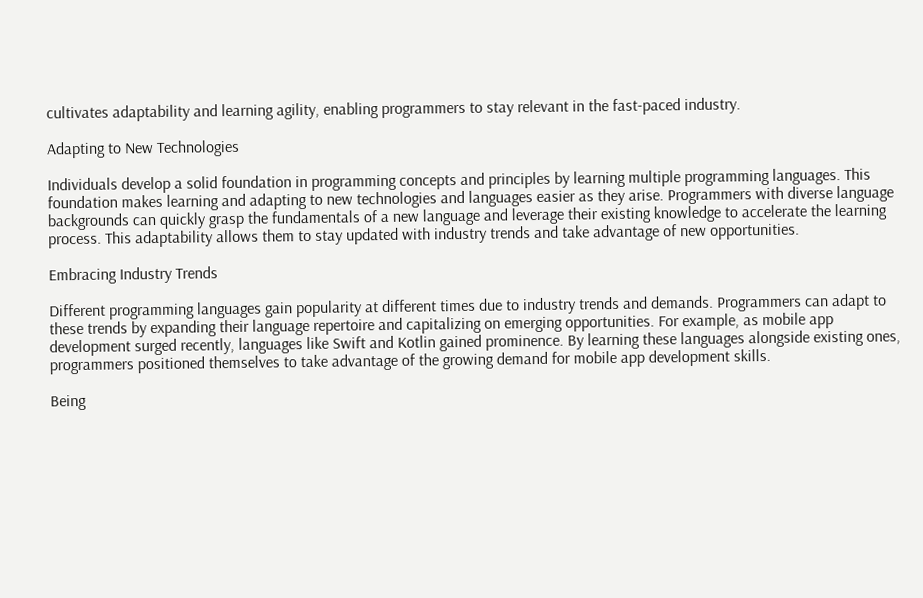cultivates adaptability and learning agility, enabling programmers to stay relevant in the fast-paced industry.

Adapting to New Technologies

Individuals develop a solid foundation in programming concepts and principles by learning multiple programming languages. This foundation makes learning and adapting to new technologies and languages easier as they arise. Programmers with diverse language backgrounds can quickly grasp the fundamentals of a new language and leverage their existing knowledge to accelerate the learning process. This adaptability allows them to stay updated with industry trends and take advantage of new opportunities.

Embracing Industry Trends

Different programming languages gain popularity at different times due to industry trends and demands. Programmers can adapt to these trends by expanding their language repertoire and capitalizing on emerging opportunities. For example, as mobile app development surged recently, languages like Swift and Kotlin gained prominence. By learning these languages alongside existing ones, programmers positioned themselves to take advantage of the growing demand for mobile app development skills.

Being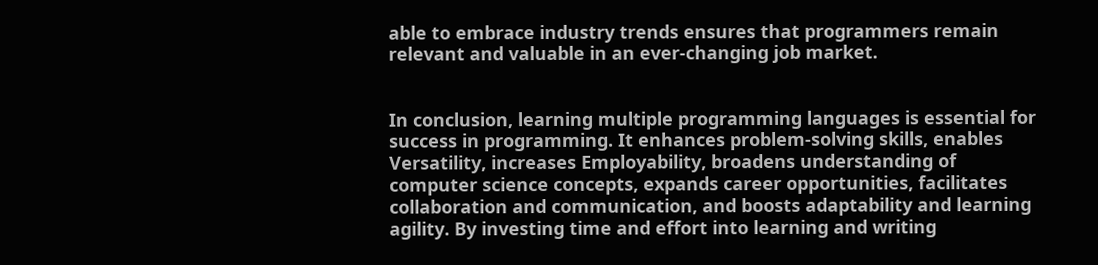able to embrace industry trends ensures that programmers remain relevant and valuable in an ever-changing job market.


In conclusion, learning multiple programming languages is essential for success in programming. It enhances problem-solving skills, enables Versatility, increases Employability, broadens understanding of computer science concepts, expands career opportunities, facilitates collaboration and communication, and boosts adaptability and learning agility. By investing time and effort into learning and writing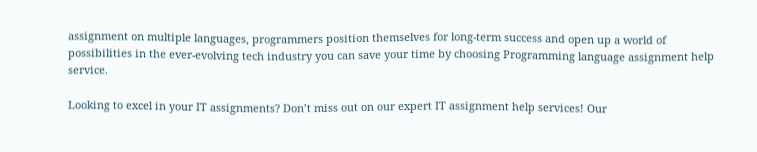assignment on multiple languages, programmers position themselves for long-term success and open up a world of possibilities in the ever-evolving tech industry you can save your time by choosing Programming language assignment help service.

Looking to excel in your IT assignments? Don’t miss out on our expert IT assignment help services! Our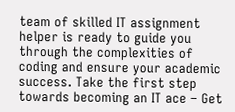team of skilled IT assignment helper is ready to guide you through the complexities of coding and ensure your academic success. Take the first step towards becoming an IT ace – Get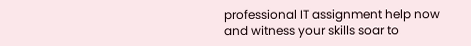professional IT assignment help now and witness your skills soar to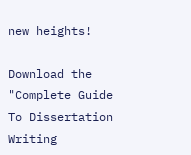new heights!

Download the "Complete Guide To Dissertation Writing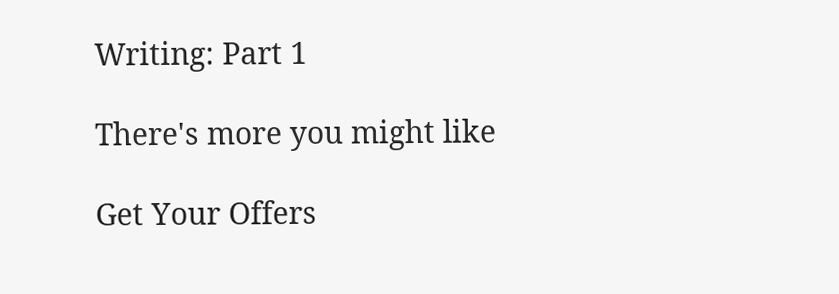Writing: Part 1

There's more you might like

Get Your Offers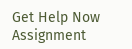Get Help Now
Assignment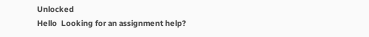Unlocked
Hello  Looking for an assignment help?